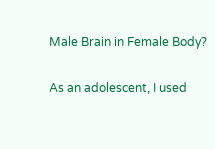Male Brain in Female Body?

As an adolescent, I used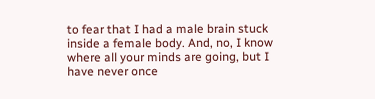to fear that I had a male brain stuck inside a female body. And, no, I know where all your minds are going, but I have never once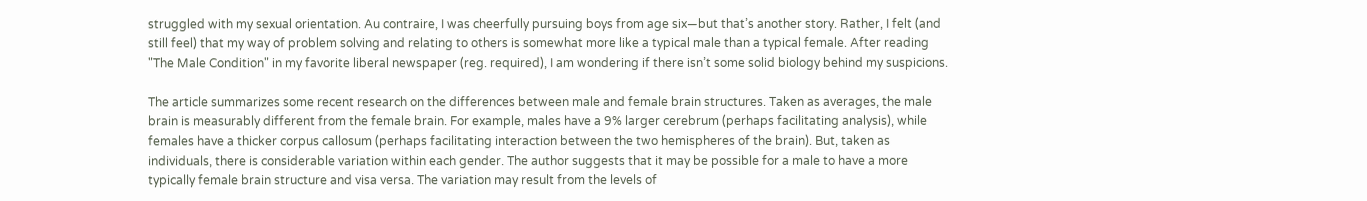struggled with my sexual orientation. Au contraire, I was cheerfully pursuing boys from age six—but that’s another story. Rather, I felt (and still feel) that my way of problem solving and relating to others is somewhat more like a typical male than a typical female. After reading "The Male Condition" in my favorite liberal newspaper (reg. required), I am wondering if there isn’t some solid biology behind my suspicions.

The article summarizes some recent research on the differences between male and female brain structures. Taken as averages, the male brain is measurably different from the female brain. For example, males have a 9% larger cerebrum (perhaps facilitating analysis), while females have a thicker corpus callosum (perhaps facilitating interaction between the two hemispheres of the brain). But, taken as individuals, there is considerable variation within each gender. The author suggests that it may be possible for a male to have a more typically female brain structure and visa versa. The variation may result from the levels of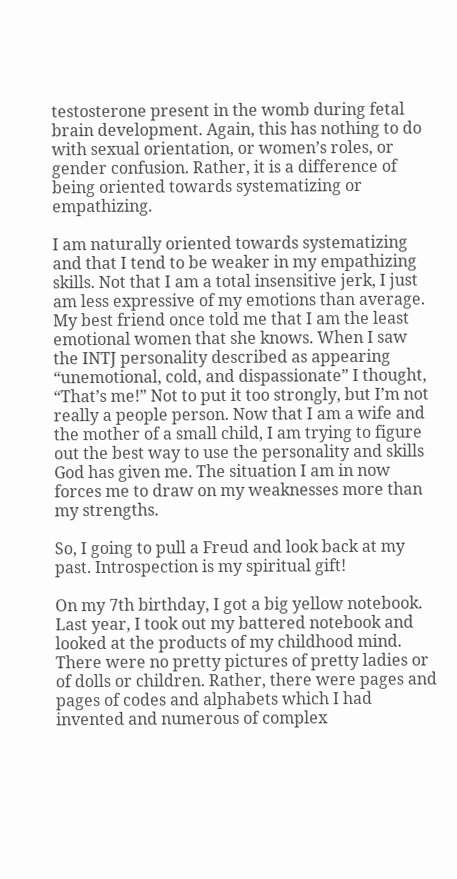testosterone present in the womb during fetal brain development. Again, this has nothing to do with sexual orientation, or women’s roles, or gender confusion. Rather, it is a difference of being oriented towards systematizing or empathizing.

I am naturally oriented towards systematizing and that I tend to be weaker in my empathizing skills. Not that I am a total insensitive jerk, I just am less expressive of my emotions than average. My best friend once told me that I am the least emotional women that she knows. When I saw the INTJ personality described as appearing “unemotional, cold, and dispassionate” I thought, “That’s me!” Not to put it too strongly, but I’m not really a people person. Now that I am a wife and the mother of a small child, I am trying to figure out the best way to use the personality and skills God has given me. The situation I am in now forces me to draw on my weaknesses more than my strengths.

So, I going to pull a Freud and look back at my past. Introspection is my spiritual gift!

On my 7th birthday, I got a big yellow notebook. Last year, I took out my battered notebook and looked at the products of my childhood mind. There were no pretty pictures of pretty ladies or of dolls or children. Rather, there were pages and pages of codes and alphabets which I had invented and numerous of complex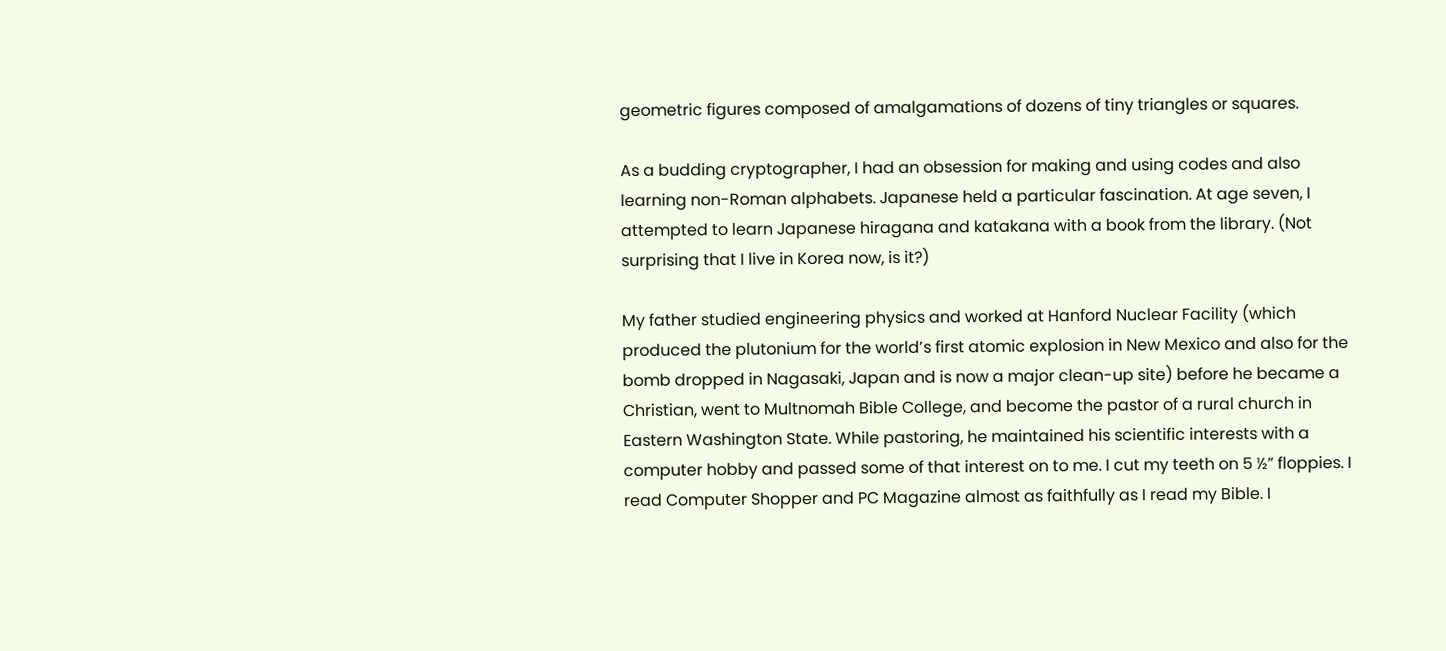geometric figures composed of amalgamations of dozens of tiny triangles or squares.

As a budding cryptographer, I had an obsession for making and using codes and also learning non-Roman alphabets. Japanese held a particular fascination. At age seven, I attempted to learn Japanese hiragana and katakana with a book from the library. (Not surprising that I live in Korea now, is it?)

My father studied engineering physics and worked at Hanford Nuclear Facility (which produced the plutonium for the world’s first atomic explosion in New Mexico and also for the bomb dropped in Nagasaki, Japan and is now a major clean-up site) before he became a Christian, went to Multnomah Bible College, and become the pastor of a rural church in Eastern Washington State. While pastoring, he maintained his scientific interests with a computer hobby and passed some of that interest on to me. I cut my teeth on 5 ½” floppies. I read Computer Shopper and PC Magazine almost as faithfully as I read my Bible. I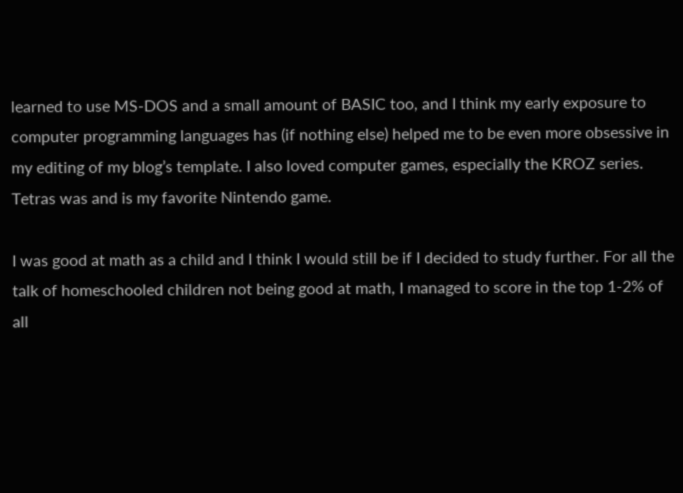learned to use MS-DOS and a small amount of BASIC too, and I think my early exposure to computer programming languages has (if nothing else) helped me to be even more obsessive in my editing of my blog’s template. I also loved computer games, especially the KROZ series. Tetras was and is my favorite Nintendo game.

I was good at math as a child and I think I would still be if I decided to study further. For all the talk of homeschooled children not being good at math, I managed to score in the top 1-2% of all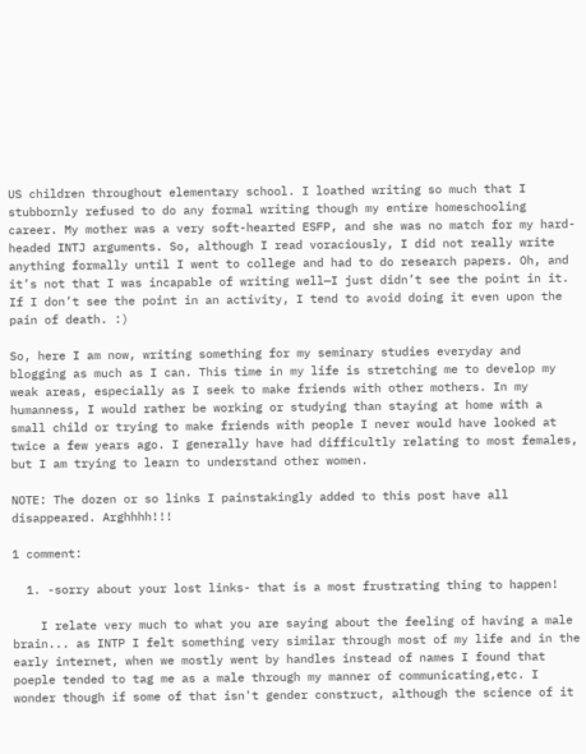US children throughout elementary school. I loathed writing so much that I stubbornly refused to do any formal writing though my entire homeschooling career. My mother was a very soft-hearted ESFP, and she was no match for my hard-headed INTJ arguments. So, although I read voraciously, I did not really write anything formally until I went to college and had to do research papers. Oh, and it’s not that I was incapable of writing well—I just didn’t see the point in it. If I don’t see the point in an activity, I tend to avoid doing it even upon the pain of death. :)

So, here I am now, writing something for my seminary studies everyday and blogging as much as I can. This time in my life is stretching me to develop my weak areas, especially as I seek to make friends with other mothers. In my humanness, I would rather be working or studying than staying at home with a small child or trying to make friends with people I never would have looked at twice a few years ago. I generally have had difficultly relating to most females, but I am trying to learn to understand other women.

NOTE: The dozen or so links I painstakingly added to this post have all disappeared. Arghhhh!!!

1 comment:

  1. -sorry about your lost links- that is a most frustrating thing to happen!

    I relate very much to what you are saying about the feeling of having a male brain... as INTP I felt something very similar through most of my life and in the early internet, when we mostly went by handles instead of names I found that poeple tended to tag me as a male through my manner of communicating,etc. I wonder though if some of that isn't gender construct, although the science of it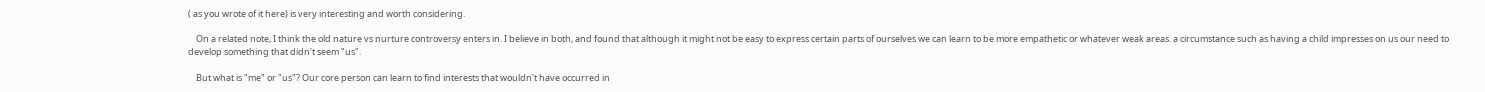( as you wrote of it here) is very interesting and worth considering.

    On a related note, I think the old nature vs nurture controversy enters in. I believe in both, and found that although it might not be easy to express certain parts of ourselves we can learn to be more empathetic or whatever weak areas. a circumstance such as having a child impresses on us our need to develop something that didn't seem "us".

    But what is "me" or "us"? Our core person can learn to find interests that wouldn't have occurred in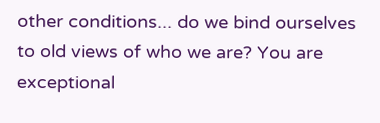other conditions... do we bind ourselves to old views of who we are? You are exceptional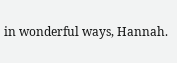in wonderful ways, Hannah.